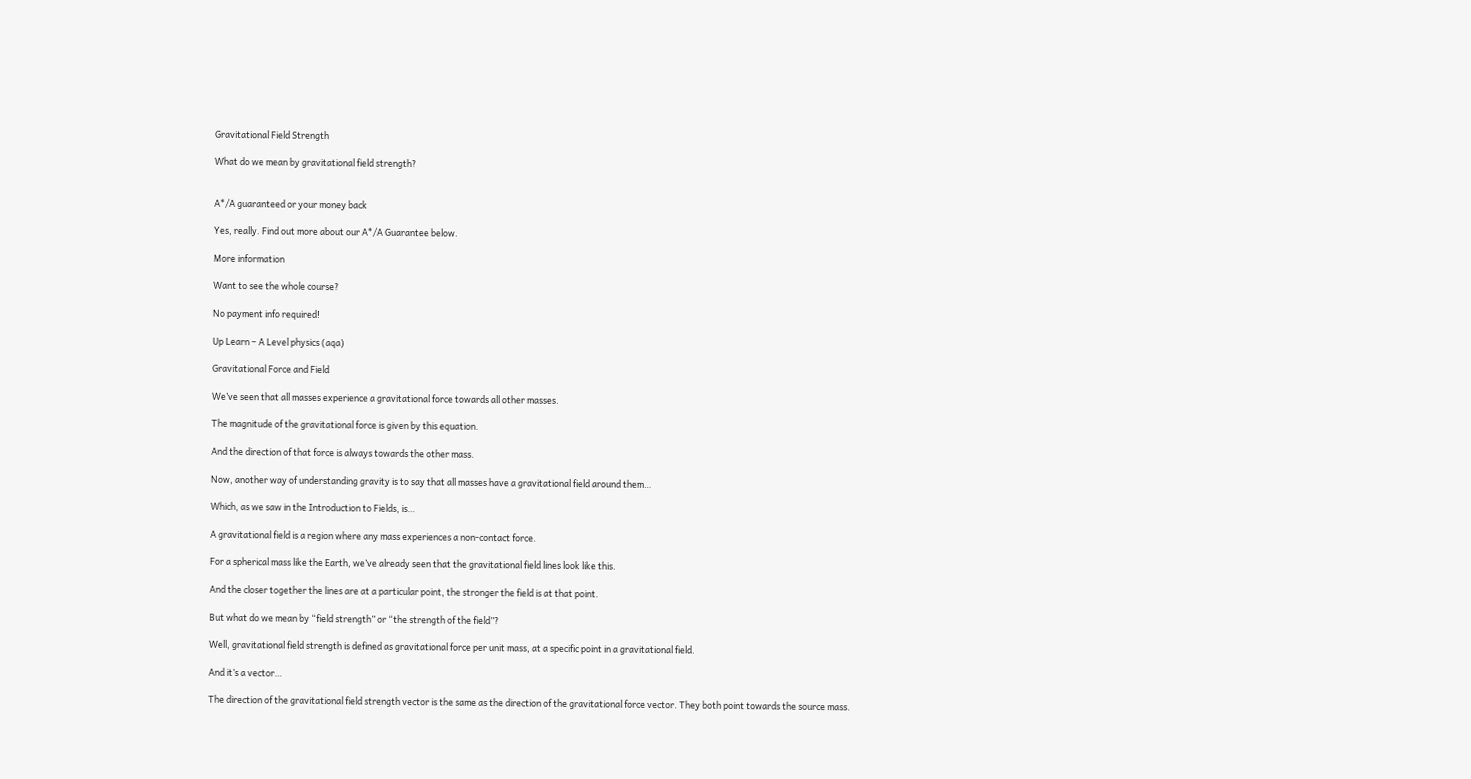Gravitational Field Strength

What do we mean by gravitational field strength?


A*/A guaranteed or your money back

Yes, really. Find out more about our A*/A Guarantee below.

More information

Want to see the whole course?

No payment info required!

Up Learn – A Level physics (aqa)

Gravitational Force and Field

We’ve seen that all masses experience a gravitational force towards all other masses.

The magnitude of the gravitational force is given by this equation.

And the direction of that force is always towards the other mass.

Now, another way of understanding gravity is to say that all masses have a gravitational field around them…

Which, as we saw in the Introduction to Fields, is…

A gravitational field is a region where any mass experiences a non-contact force.

For a spherical mass like the Earth, we’ve already seen that the gravitational field lines look like this.

And the closer together the lines are at a particular point, the stronger the field is at that point.

But what do we mean by “field strength” or “the strength of the field”?

Well, gravitational field strength is defined as gravitational force per unit mass, at a specific point in a gravitational field.

And it’s a vector…

The direction of the gravitational field strength vector is the same as the direction of the gravitational force vector. They both point towards the source mass.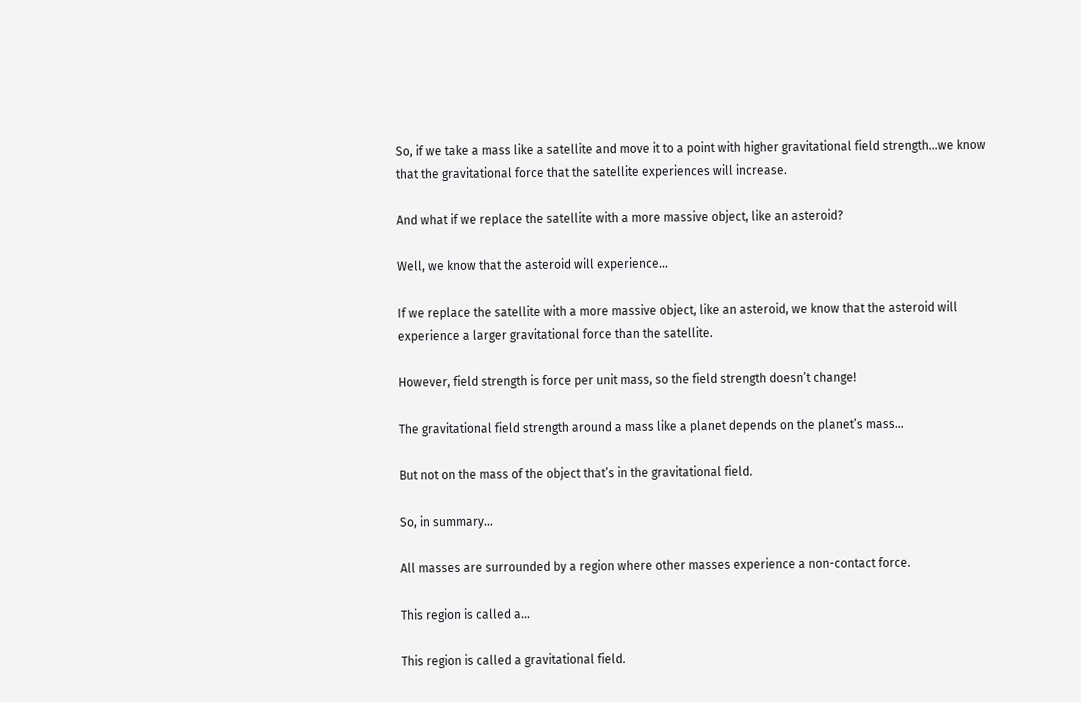So, if we take a mass like a satellite and move it to a point with higher gravitational field strength…we know that the gravitational force that the satellite experiences will increase.

And what if we replace the satellite with a more massive object, like an asteroid?

Well, we know that the asteroid will experience…

If we replace the satellite with a more massive object, like an asteroid, we know that the asteroid will experience a larger gravitational force than the satellite.

However, field strength is force per unit mass, so the field strength doesn’t change!

The gravitational field strength around a mass like a planet depends on the planet’s mass…

But not on the mass of the object that’s in the gravitational field.

So, in summary…

All masses are surrounded by a region where other masses experience a non-contact force.

This region is called a…

This region is called a gravitational field.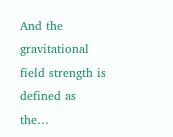And the gravitational field strength is defined as the…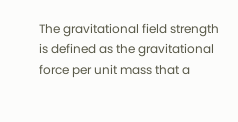The gravitational field strength is defined as the gravitational force per unit mass that a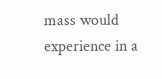mass would experience in a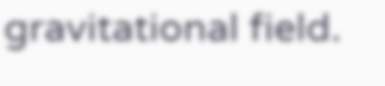gravitational field.